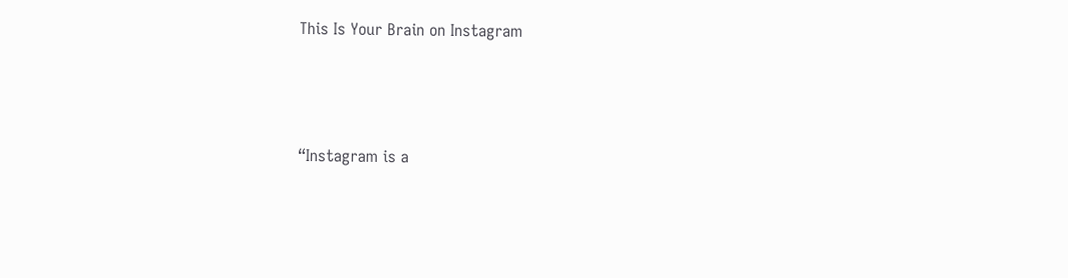This Is Your Brain on Instagram



“Instagram is a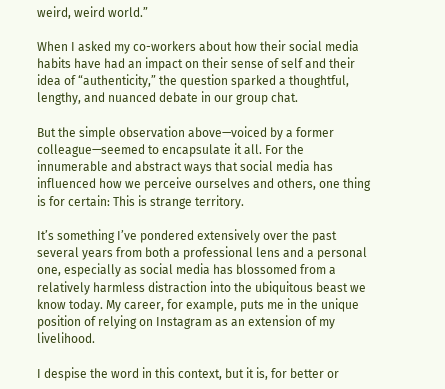weird, weird world.”

When I asked my co-workers about how their social media habits have had an impact on their sense of self and their idea of “authenticity,” the question sparked a thoughtful, lengthy, and nuanced debate in our group chat.

But the simple observation above—voiced by a former colleague—seemed to encapsulate it all. For the innumerable and abstract ways that social media has influenced how we perceive ourselves and others, one thing is for certain: This is strange territory.

It’s something I’ve pondered extensively over the past several years from both a professional lens and a personal one, especially as social media has blossomed from a relatively harmless distraction into the ubiquitous beast we know today. My career, for example, puts me in the unique position of relying on Instagram as an extension of my livelihood.

I despise the word in this context, but it is, for better or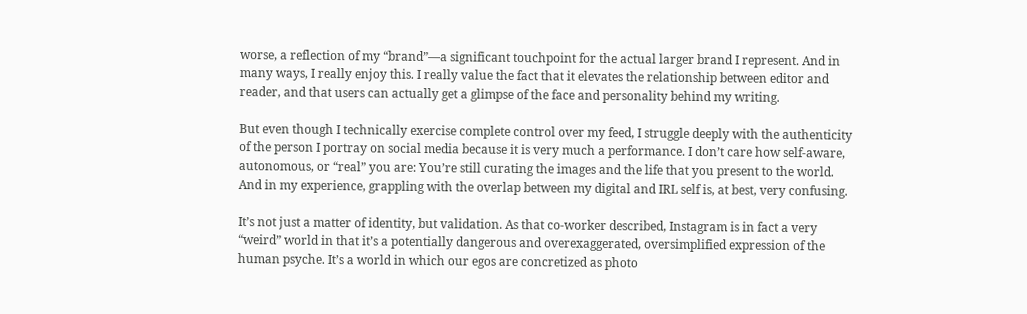worse, a reflection of my “brand”—a significant touchpoint for the actual larger brand I represent. And in many ways, I really enjoy this. I really value the fact that it elevates the relationship between editor and reader, and that users can actually get a glimpse of the face and personality behind my writing.

But even though I technically exercise complete control over my feed, I struggle deeply with the authenticity of the person I portray on social media because it is very much a performance. I don’t care how self-aware, autonomous, or “real” you are: You’re still curating the images and the life that you present to the world. And in my experience, grappling with the overlap between my digital and IRL self is, at best, very confusing.

It’s not just a matter of identity, but validation. As that co-worker described, Instagram is in fact a very “weird” world in that it’s a potentially dangerous and overexaggerated, oversimplified expression of the human psyche. It’s a world in which our egos are concretized as photo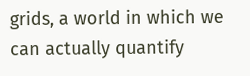grids, a world in which we can actually quantify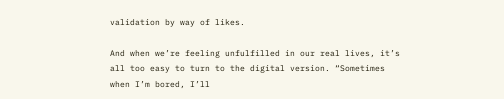validation by way of likes.

And when we’re feeling unfulfilled in our real lives, it’s all too easy to turn to the digital version. “Sometimes when I’m bored, I’ll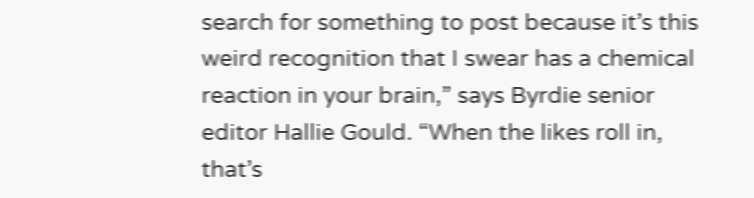search for something to post because it’s this weird recognition that I swear has a chemical reaction in your brain,” says Byrdie senior editor Hallie Gould. “When the likes roll in, that’s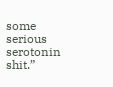some serious serotonin shit.”